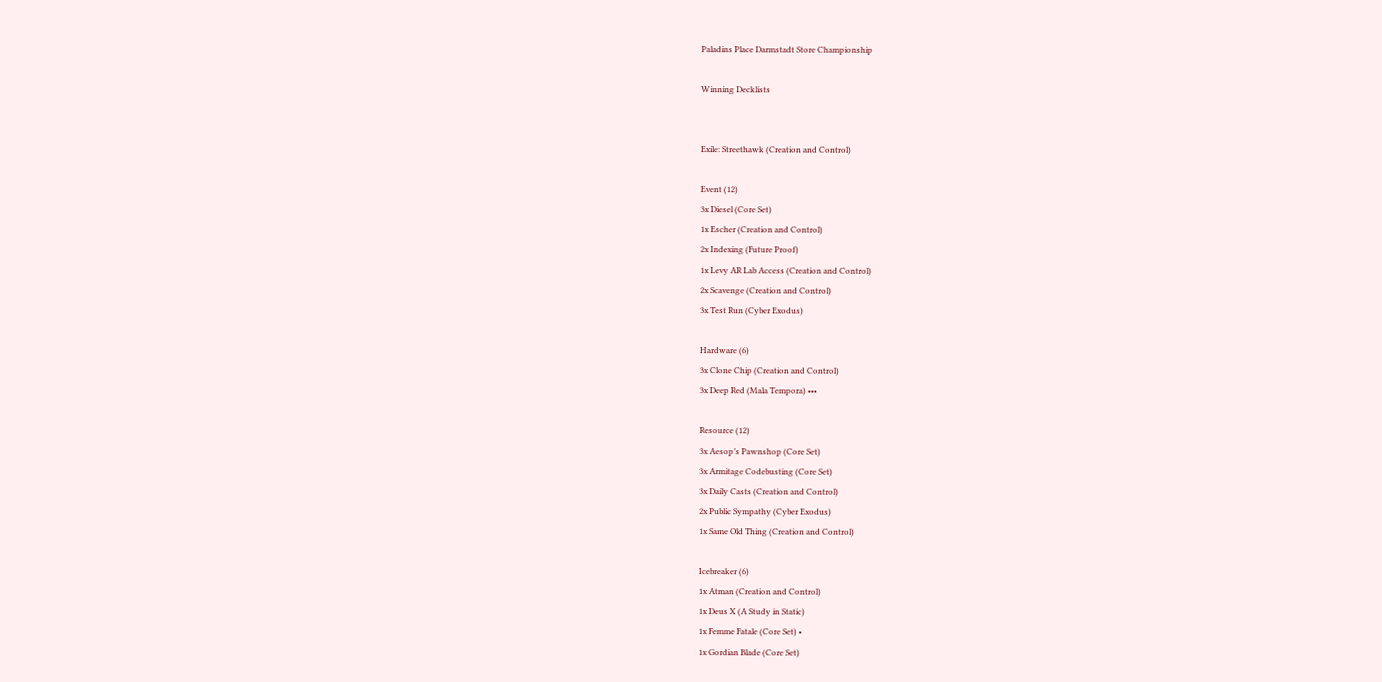Paladins Place Darmstadt Store Championship

Winning Decklists


Exile: Streethawk (Creation and Control)

Event (12)
3x Diesel (Core Set)
1x Escher (Creation and Control)
2x Indexing (Future Proof)
1x Levy AR Lab Access (Creation and Control)
2x Scavenge (Creation and Control)
3x Test Run (Cyber Exodus)

Hardware (6)
3x Clone Chip (Creation and Control)
3x Deep Red (Mala Tempora) •••

Resource (12)
3x Aesop’s Pawnshop (Core Set)
3x Armitage Codebusting (Core Set)
3x Daily Casts (Creation and Control)
2x Public Sympathy (Cyber Exodus)
1x Same Old Thing (Creation and Control)

Icebreaker (6)
1x Atman (Creation and Control)
1x Deus X (A Study in Static)
1x Femme Fatale (Core Set) •
1x Gordian Blade (Core Set)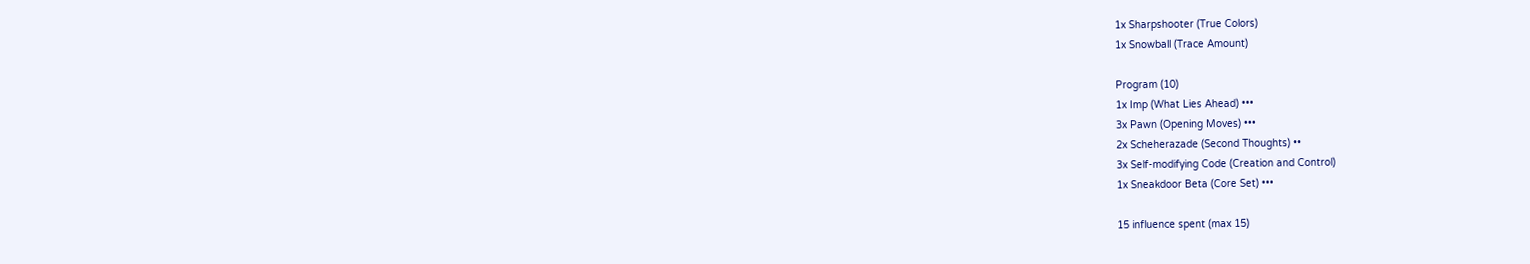1x Sharpshooter (True Colors)
1x Snowball (Trace Amount)

Program (10)
1x Imp (What Lies Ahead) •••
3x Pawn (Opening Moves) •••
2x Scheherazade (Second Thoughts) ••
3x Self-modifying Code (Creation and Control)
1x Sneakdoor Beta (Core Set) •••

15 influence spent (max 15)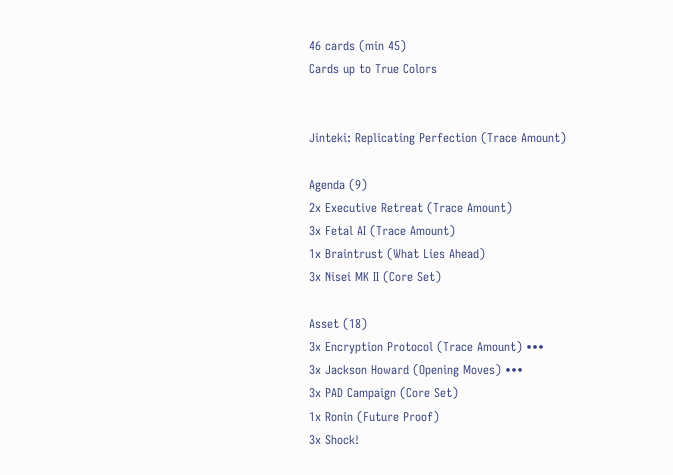46 cards (min 45)
Cards up to True Colors


Jinteki: Replicating Perfection (Trace Amount)

Agenda (9)
2x Executive Retreat (Trace Amount)
3x Fetal AI (Trace Amount)
1x Braintrust (What Lies Ahead)
3x Nisei MK II (Core Set)

Asset (18)
3x Encryption Protocol (Trace Amount) •••
3x Jackson Howard (Opening Moves) •••
3x PAD Campaign (Core Set)
1x Ronin (Future Proof)
3x Shock!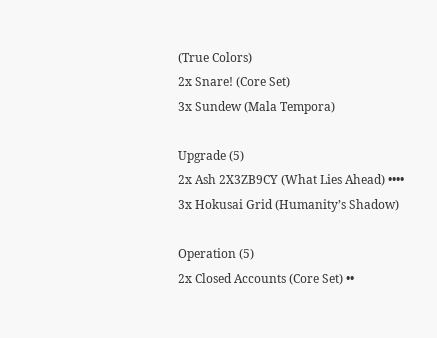(True Colors)
2x Snare! (Core Set)
3x Sundew (Mala Tempora)

Upgrade (5)
2x Ash 2X3ZB9CY (What Lies Ahead) ••••
3x Hokusai Grid (Humanity’s Shadow)

Operation (5)
2x Closed Accounts (Core Set) ••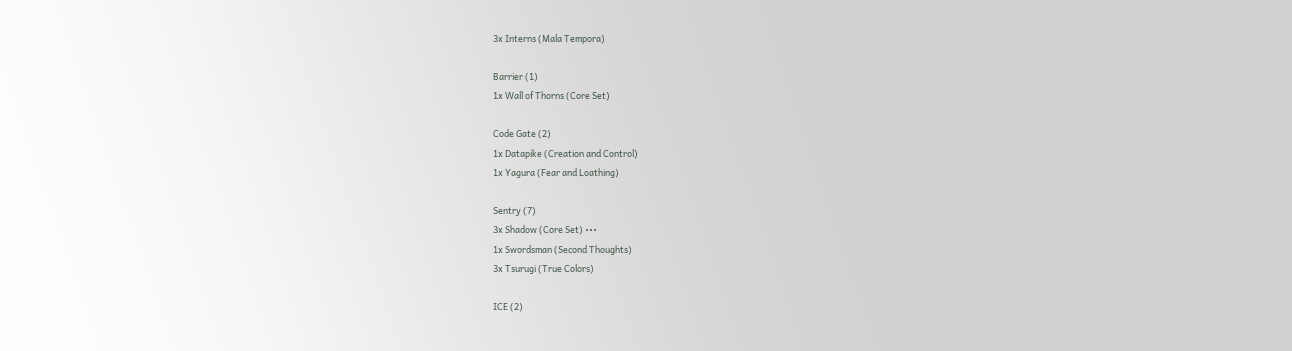3x Interns (Mala Tempora)

Barrier (1)
1x Wall of Thorns (Core Set)

Code Gate (2)
1x Datapike (Creation and Control)
1x Yagura (Fear and Loathing)

Sentry (7)
3x Shadow (Core Set) •••
1x Swordsman (Second Thoughts)
3x Tsurugi (True Colors)

ICE (2)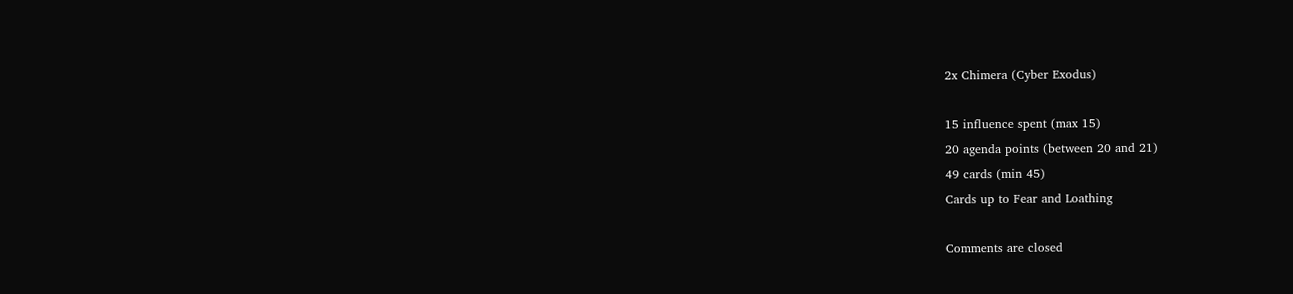2x Chimera (Cyber Exodus)

15 influence spent (max 15)
20 agenda points (between 20 and 21)
49 cards (min 45)
Cards up to Fear and Loathing

Comments are closed